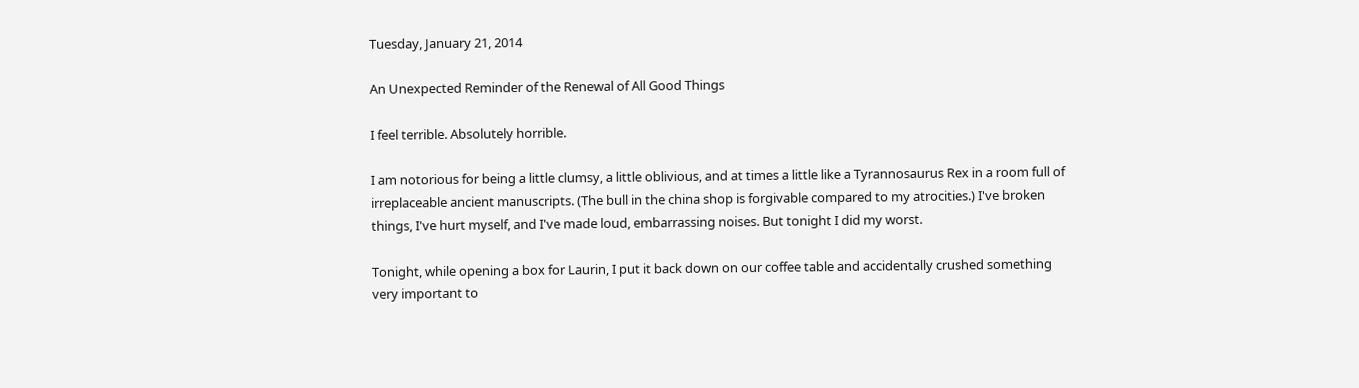Tuesday, January 21, 2014

An Unexpected Reminder of the Renewal of All Good Things

I feel terrible. Absolutely horrible.

I am notorious for being a little clumsy, a little oblivious, and at times a little like a Tyrannosaurus Rex in a room full of irreplaceable ancient manuscripts. (The bull in the china shop is forgivable compared to my atrocities.) I've broken things, I've hurt myself, and I've made loud, embarrassing noises. But tonight I did my worst.

Tonight, while opening a box for Laurin, I put it back down on our coffee table and accidentally crushed something very important to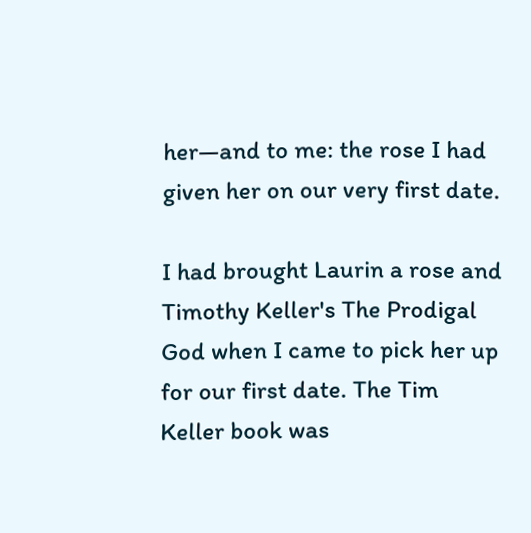her—and to me: the rose I had given her on our very first date.

I had brought Laurin a rose and Timothy Keller's The Prodigal God when I came to pick her up for our first date. The Tim Keller book was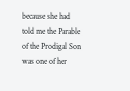because she had told me the Parable of the Prodigal Son was one of her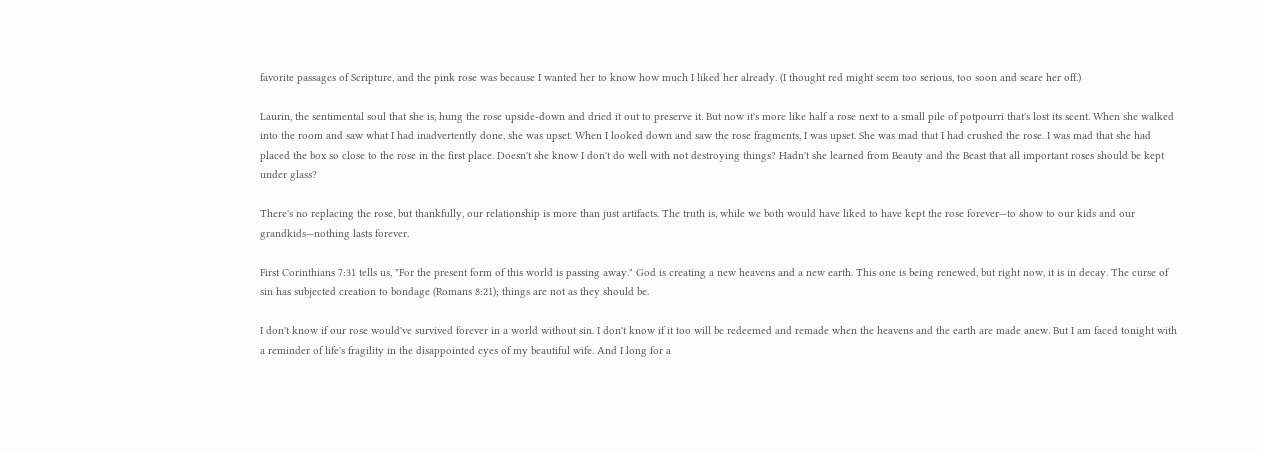favorite passages of Scripture, and the pink rose was because I wanted her to know how much I liked her already. (I thought red might seem too serious, too soon and scare her off.)

Laurin, the sentimental soul that she is, hung the rose upside-down and dried it out to preserve it. But now it's more like half a rose next to a small pile of potpourri that's lost its scent. When she walked into the room and saw what I had inadvertently done, she was upset. When I looked down and saw the rose fragments, I was upset. She was mad that I had crushed the rose. I was mad that she had placed the box so close to the rose in the first place. Doesn't she know I don't do well with not destroying things? Hadn't she learned from Beauty and the Beast that all important roses should be kept under glass?

There's no replacing the rose, but thankfully, our relationship is more than just artifacts. The truth is, while we both would have liked to have kept the rose forever—to show to our kids and our grandkids—nothing lasts forever.

First Corinthians 7:31 tells us, "For the present form of this world is passing away." God is creating a new heavens and a new earth. This one is being renewed, but right now, it is in decay. The curse of sin has subjected creation to bondage (Romans 8:21); things are not as they should be.

I don't know if our rose would've survived forever in a world without sin. I don't know if it too will be redeemed and remade when the heavens and the earth are made anew. But I am faced tonight with a reminder of life's fragility in the disappointed eyes of my beautiful wife. And I long for a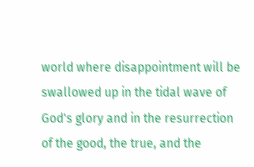world where disappointment will be swallowed up in the tidal wave of God's glory and in the resurrection of the good, the true, and the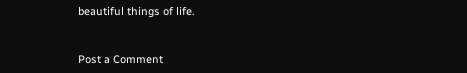beautiful things of life.


Post a Comment